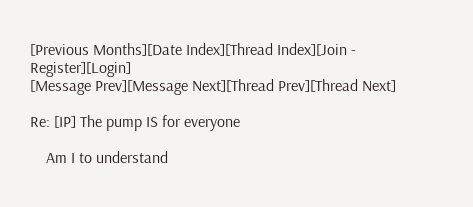[Previous Months][Date Index][Thread Index][Join - Register][Login]
[Message Prev][Message Next][Thread Prev][Thread Next]

Re: [IP] The pump IS for everyone

    Am I to understand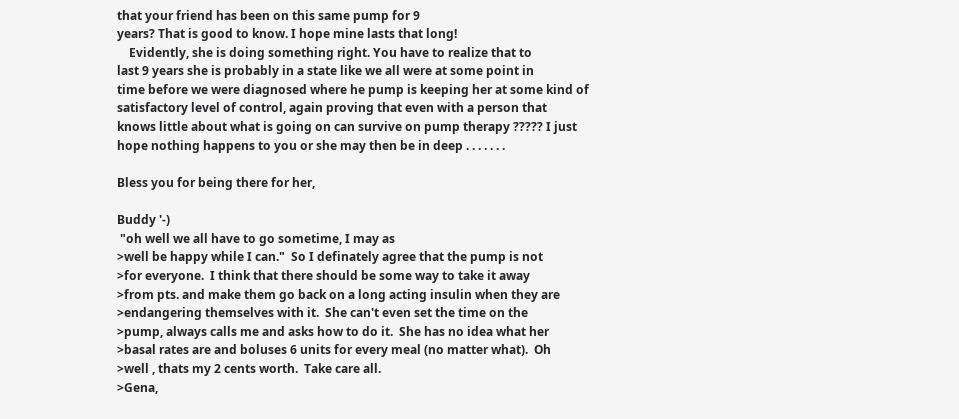that your friend has been on this same pump for 9
years? That is good to know. I hope mine lasts that long!
    Evidently, she is doing something right. You have to realize that to
last 9 years she is probably in a state like we all were at some point in
time before we were diagnosed where he pump is keeping her at some kind of
satisfactory level of control, again proving that even with a person that
knows little about what is going on can survive on pump therapy ????? I just
hope nothing happens to you or she may then be in deep . . . . . . .

Bless you for being there for her,

Buddy '-)
 "oh well we all have to go sometime, I may as
>well be happy while I can."  So I definately agree that the pump is not
>for everyone.  I think that there should be some way to take it away
>from pts. and make them go back on a long acting insulin when they are
>endangering themselves with it.  She can't even set the time on the
>pump, always calls me and asks how to do it.  She has no idea what her
>basal rates are and boluses 6 units for every meal (no matter what).  Oh
>well , thats my 2 cents worth.  Take care all.
>Gena,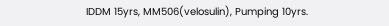IDDM 15yrs, MM506(velosulin), Pumping 10yrs.